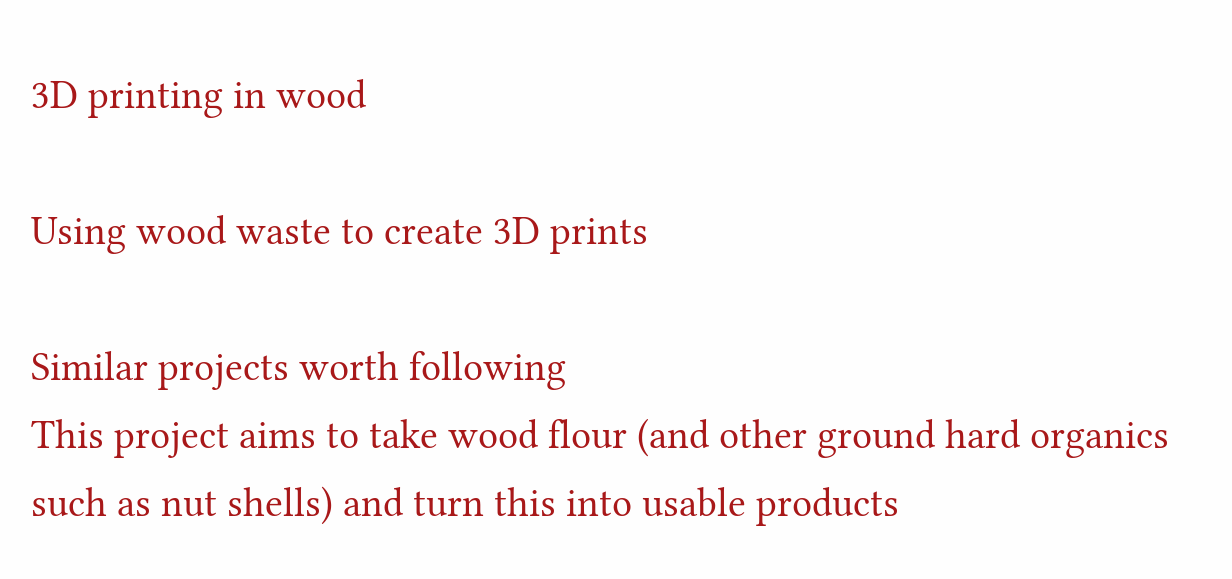3D printing in wood

Using wood waste to create 3D prints

Similar projects worth following
This project aims to take wood flour (and other ground hard organics such as nut shells) and turn this into usable products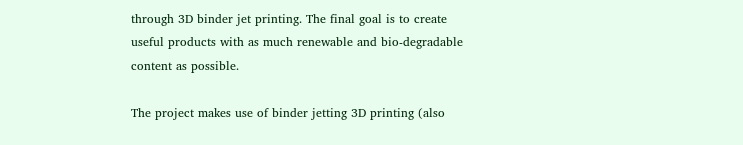through 3D binder jet printing. The final goal is to create useful products with as much renewable and bio-degradable content as possible.

The project makes use of binder jetting 3D printing (also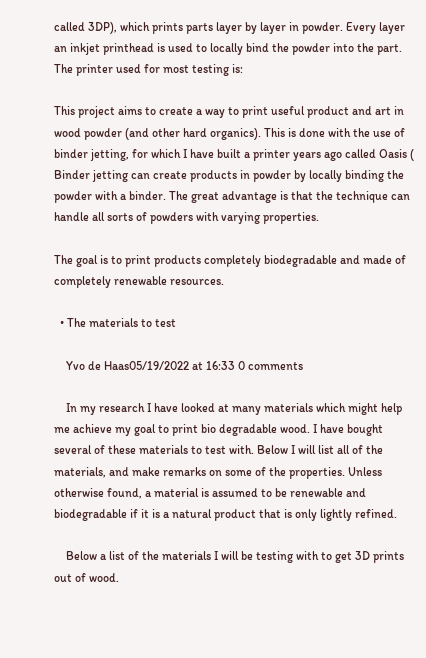called 3DP), which prints parts layer by layer in powder. Every layer an inkjet printhead is used to locally bind the powder into the part. The printer used for most testing is:

This project aims to create a way to print useful product and art in wood powder (and other hard organics). This is done with the use of binder jetting, for which I have built a printer years ago called Oasis ( Binder jetting can create products in powder by locally binding the powder with a binder. The great advantage is that the technique can handle all sorts of powders with varying properties.

The goal is to print products completely biodegradable and made of completely renewable resources.

  • The materials to test

    Yvo de Haas05/19/2022 at 16:33 0 comments

    In my research I have looked at many materials which might help me achieve my goal to print bio degradable wood. I have bought several of these materials to test with. Below I will list all of the materials, and make remarks on some of the properties. Unless otherwise found, a material is assumed to be renewable and biodegradable if it is a natural product that is only lightly refined.

    Below a list of the materials I will be testing with to get 3D prints out of wood.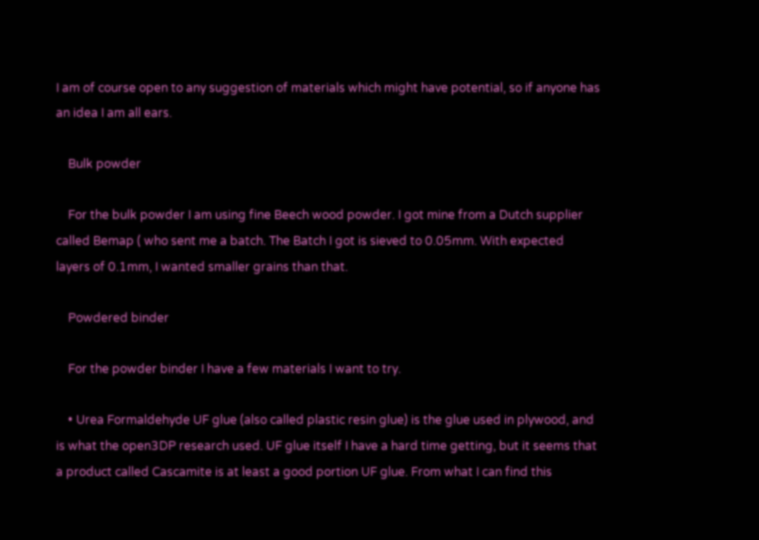I am of course open to any suggestion of materials which might have potential, so if anyone has an idea I am all ears.

    Bulk powder

    For the bulk powder I am using fine Beech wood powder. I got mine from a Dutch supplier called Bemap ( who sent me a batch. The Batch I got is sieved to 0.05mm. With expected layers of 0.1mm, I wanted smaller grains than that.

    Powdered binder

    For the powder binder I have a few materials I want to try.

    • Urea Formaldehyde UF glue (also called plastic resin glue) is the glue used in plywood, and is what the open3DP research used. UF glue itself I have a hard time getting, but it seems that a product called Cascamite is at least a good portion UF glue. From what I can find this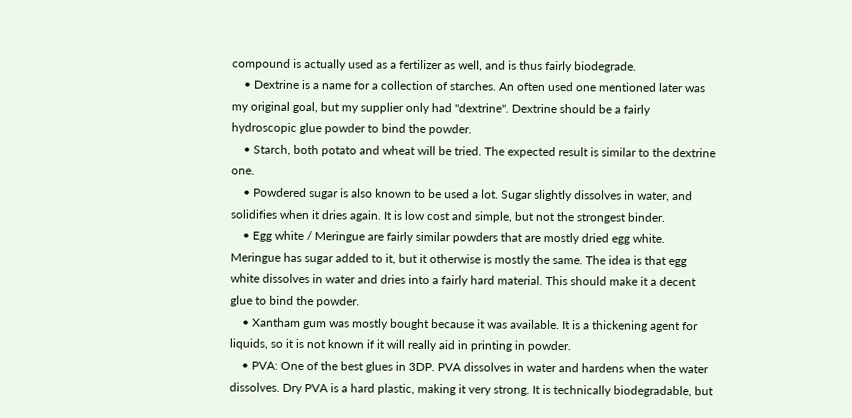compound is actually used as a fertilizer as well, and is thus fairly biodegrade.
    • Dextrine is a name for a collection of starches. An often used one mentioned later was my original goal, but my supplier only had "dextrine". Dextrine should be a fairly hydroscopic glue powder to bind the powder.
    • Starch, both potato and wheat will be tried. The expected result is similar to the dextrine one.
    • Powdered sugar is also known to be used a lot. Sugar slightly dissolves in water, and solidifies when it dries again. It is low cost and simple, but not the strongest binder.
    • Egg white / Meringue are fairly similar powders that are mostly dried egg white. Meringue has sugar added to it, but it otherwise is mostly the same. The idea is that egg white dissolves in water and dries into a fairly hard material. This should make it a decent glue to bind the powder.
    • Xantham gum was mostly bought because it was available. It is a thickening agent for liquids, so it is not known if it will really aid in printing in powder.
    • PVA: One of the best glues in 3DP. PVA dissolves in water and hardens when the water dissolves. Dry PVA is a hard plastic, making it very strong. It is technically biodegradable, but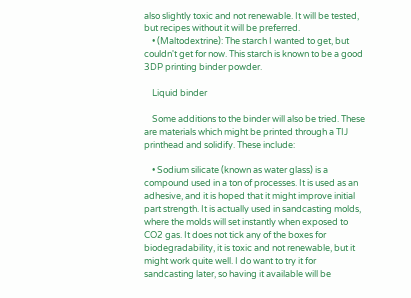also slightly toxic and not renewable. It will be tested, but recipes without it will be preferred.
    • (Maltodextrine): The starch I wanted to get, but couldn't get for now. This starch is known to be a good 3DP printing binder powder.

    Liquid binder

    Some additions to the binder will also be tried. These are materials which might be printed through a TIJ printhead and solidify. These include:

    • Sodium silicate (known as water glass) is a compound used in a ton of processes. It is used as an adhesive, and it is hoped that it might improve initial part strength. It is actually used in sandcasting molds, where the molds will set instantly when exposed to CO2 gas. It does not tick any of the boxes for biodegradability, it is toxic and not renewable, but it might work quite well. I do want to try it for sandcasting later, so having it available will be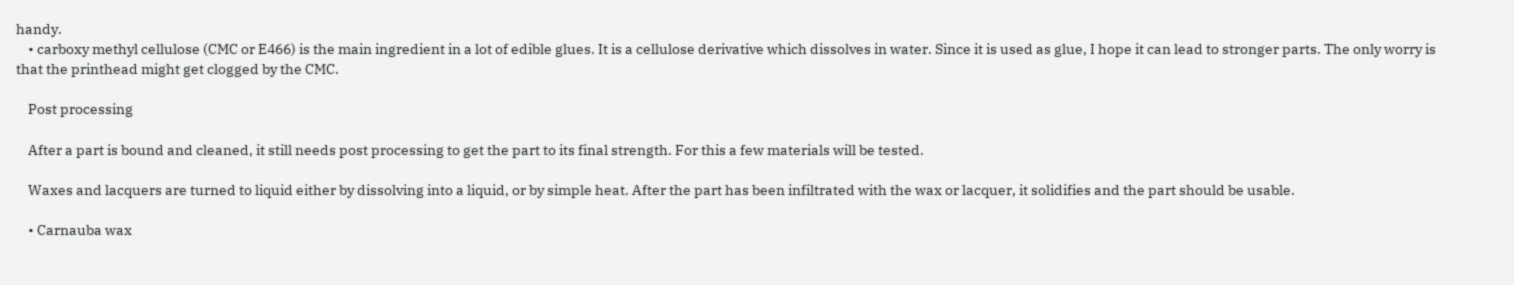handy.
    • carboxy methyl cellulose (CMC or E466) is the main ingredient in a lot of edible glues. It is a cellulose derivative which dissolves in water. Since it is used as glue, I hope it can lead to stronger parts. The only worry is that the printhead might get clogged by the CMC.

    Post processing

    After a part is bound and cleaned, it still needs post processing to get the part to its final strength. For this a few materials will be tested.

    Waxes and lacquers are turned to liquid either by dissolving into a liquid, or by simple heat. After the part has been infiltrated with the wax or lacquer, it solidifies and the part should be usable.

    • Carnauba wax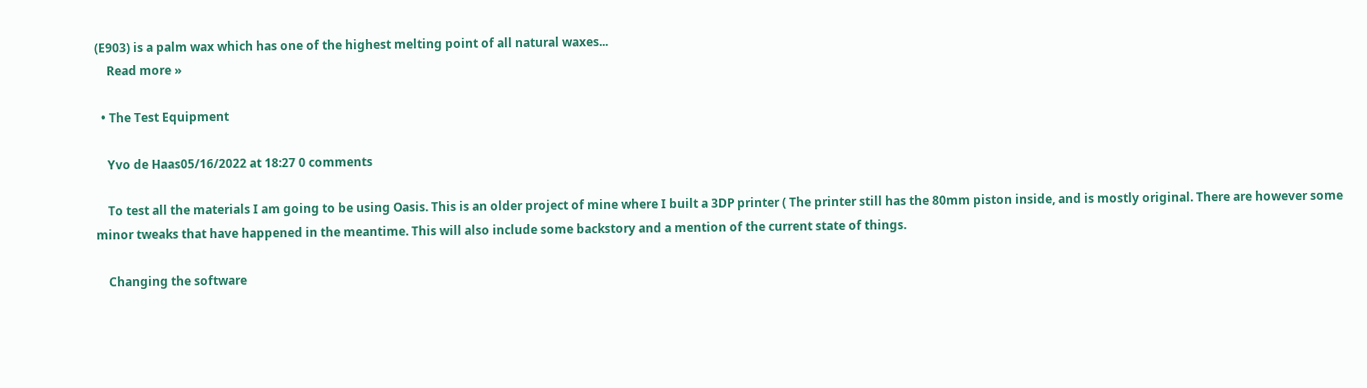(E903) is a palm wax which has one of the highest melting point of all natural waxes...
    Read more »

  • The Test Equipment

    Yvo de Haas05/16/2022 at 18:27 0 comments

    To test all the materials I am going to be using Oasis. This is an older project of mine where I built a 3DP printer ( The printer still has the 80mm piston inside, and is mostly original. There are however some minor tweaks that have happened in the meantime. This will also include some backstory and a mention of the current state of things.

    Changing the software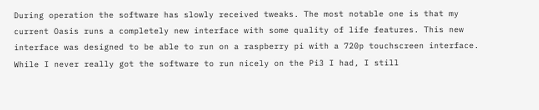During operation the software has slowly received tweaks. The most notable one is that my current Oasis runs a completely new interface with some quality of life features. This new interface was designed to be able to run on a raspberry pi with a 720p touchscreen interface. While I never really got the software to run nicely on the Pi3 I had, I still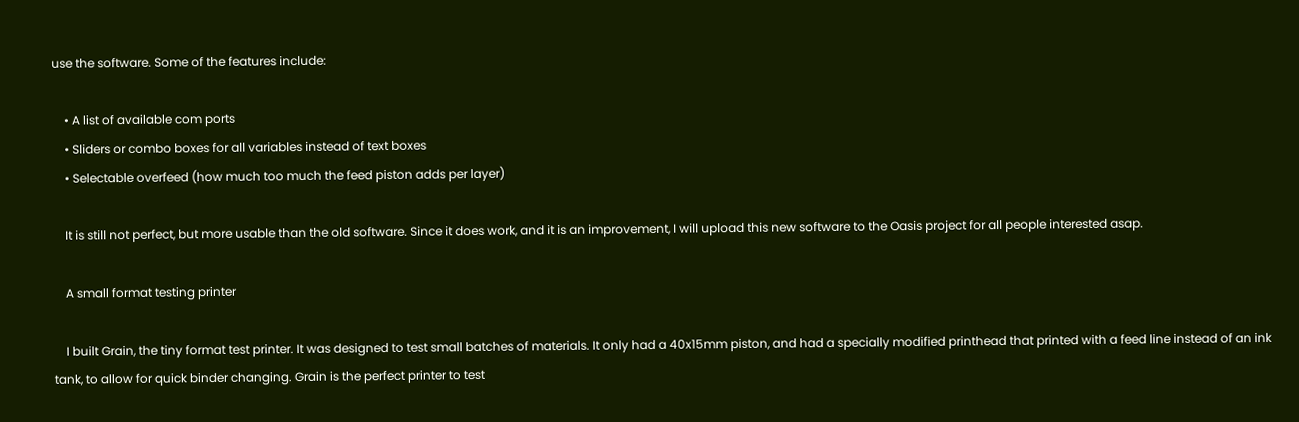use the software. Some of the features include:

    • A list of available com ports
    • Sliders or combo boxes for all variables instead of text boxes
    • Selectable overfeed (how much too much the feed piston adds per layer)

    It is still not perfect, but more usable than the old software. Since it does work, and it is an improvement, I will upload this new software to the Oasis project for all people interested asap.

    A small format testing printer

    I built Grain, the tiny format test printer. It was designed to test small batches of materials. It only had a 40x15mm piston, and had a specially modified printhead that printed with a feed line instead of an ink tank, to allow for quick binder changing. Grain is the perfect printer to test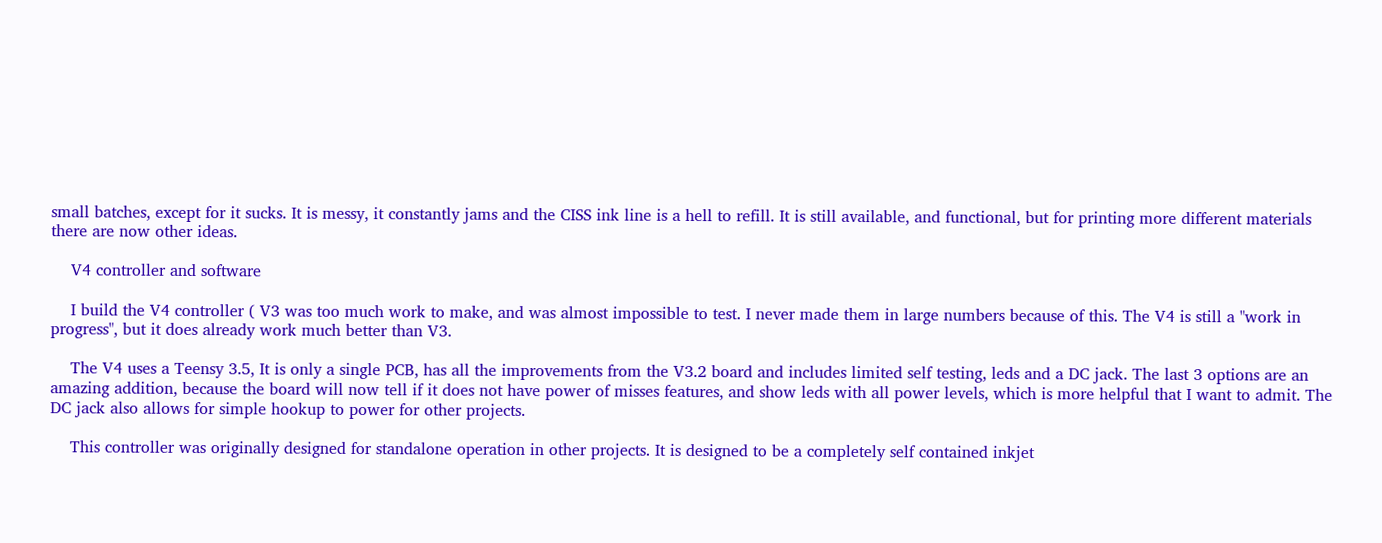small batches, except for it sucks. It is messy, it constantly jams and the CISS ink line is a hell to refill. It is still available, and functional, but for printing more different materials there are now other ideas.

    V4 controller and software

    I build the V4 controller ( V3 was too much work to make, and was almost impossible to test. I never made them in large numbers because of this. The V4 is still a "work in progress", but it does already work much better than V3.

    The V4 uses a Teensy 3.5, It is only a single PCB, has all the improvements from the V3.2 board and includes limited self testing, leds and a DC jack. The last 3 options are an amazing addition, because the board will now tell if it does not have power of misses features, and show leds with all power levels, which is more helpful that I want to admit. The DC jack also allows for simple hookup to power for other projects.

    This controller was originally designed for standalone operation in other projects. It is designed to be a completely self contained inkjet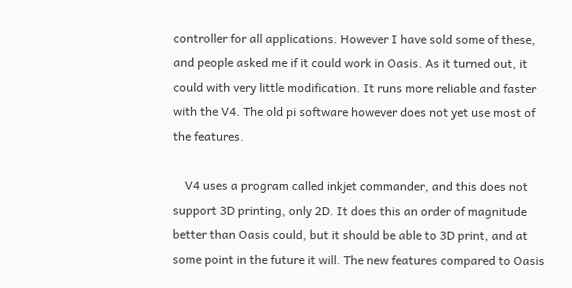controller for all applications. However I have sold some of these, and people asked me if it could work in Oasis. As it turned out, it could with very little modification. It runs more reliable and faster with the V4. The old pi software however does not yet use most of the features.

    V4 uses a program called inkjet commander, and this does not support 3D printing, only 2D. It does this an order of magnitude better than Oasis could, but it should be able to 3D print, and at some point in the future it will. The new features compared to Oasis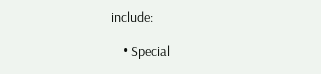include:

    • Special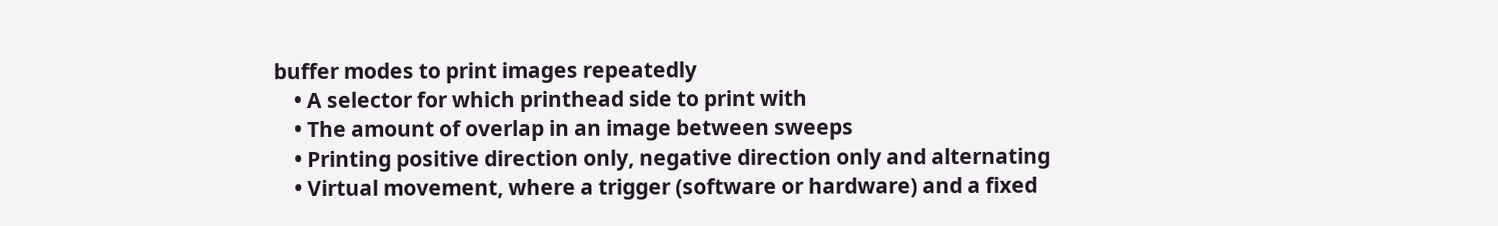buffer modes to print images repeatedly
    • A selector for which printhead side to print with
    • The amount of overlap in an image between sweeps
    • Printing positive direction only, negative direction only and alternating
    • Virtual movement, where a trigger (software or hardware) and a fixed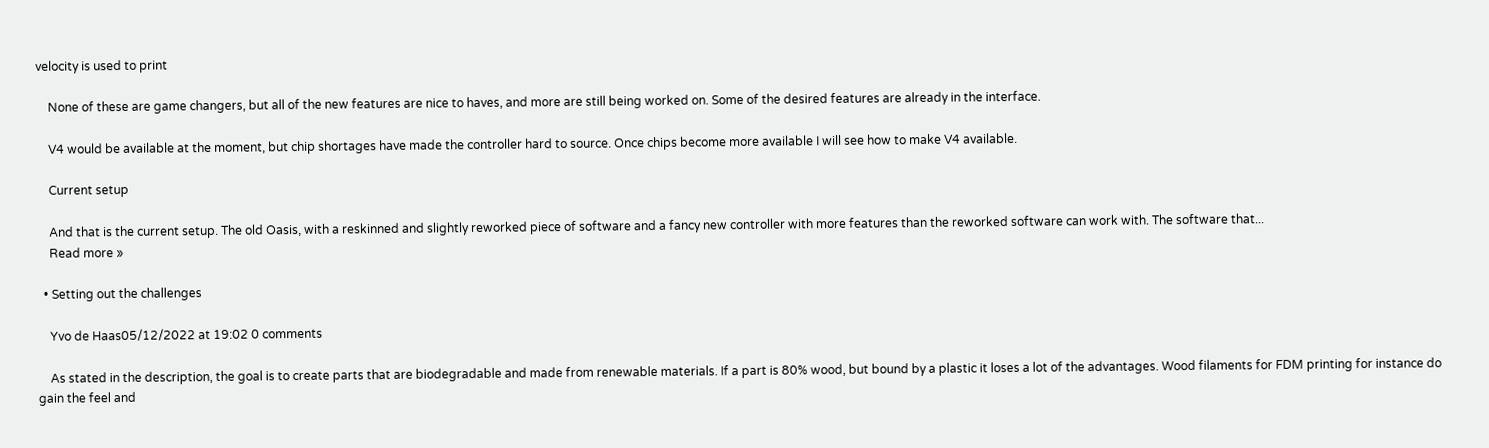velocity is used to print

    None of these are game changers, but all of the new features are nice to haves, and more are still being worked on. Some of the desired features are already in the interface.

    V4 would be available at the moment, but chip shortages have made the controller hard to source. Once chips become more available I will see how to make V4 available.

    Current setup

    And that is the current setup. The old Oasis, with a reskinned and slightly reworked piece of software and a fancy new controller with more features than the reworked software can work with. The software that...
    Read more »

  • Setting out the challenges

    Yvo de Haas05/12/2022 at 19:02 0 comments

    As stated in the description, the goal is to create parts that are biodegradable and made from renewable materials. If a part is 80% wood, but bound by a plastic it loses a lot of the advantages. Wood filaments for FDM printing for instance do gain the feel and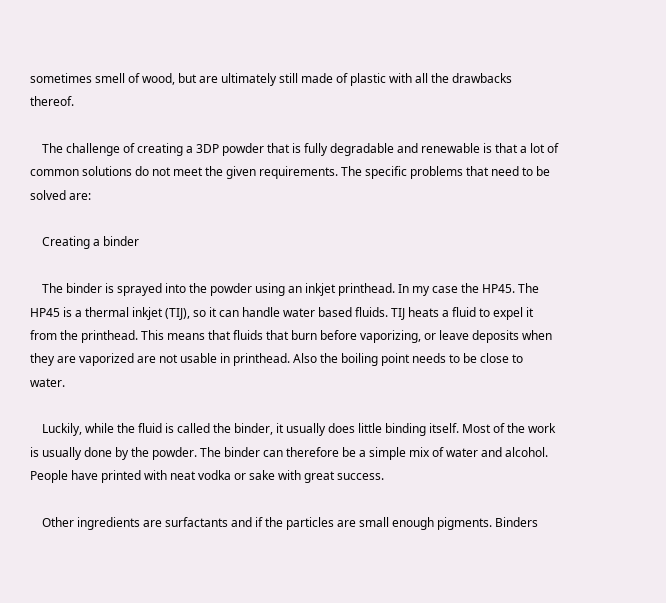sometimes smell of wood, but are ultimately still made of plastic with all the drawbacks thereof.

    The challenge of creating a 3DP powder that is fully degradable and renewable is that a lot of common solutions do not meet the given requirements. The specific problems that need to be solved are:

    Creating a binder

    The binder is sprayed into the powder using an inkjet printhead. In my case the HP45. The HP45 is a thermal inkjet (TIJ), so it can handle water based fluids. TIJ heats a fluid to expel it from the printhead. This means that fluids that burn before vaporizing, or leave deposits when they are vaporized are not usable in printhead. Also the boiling point needs to be close to water.

    Luckily, while the fluid is called the binder, it usually does little binding itself. Most of the work is usually done by the powder. The binder can therefore be a simple mix of water and alcohol. People have printed with neat vodka or sake with great success.

    Other ingredients are surfactants and if the particles are small enough pigments. Binders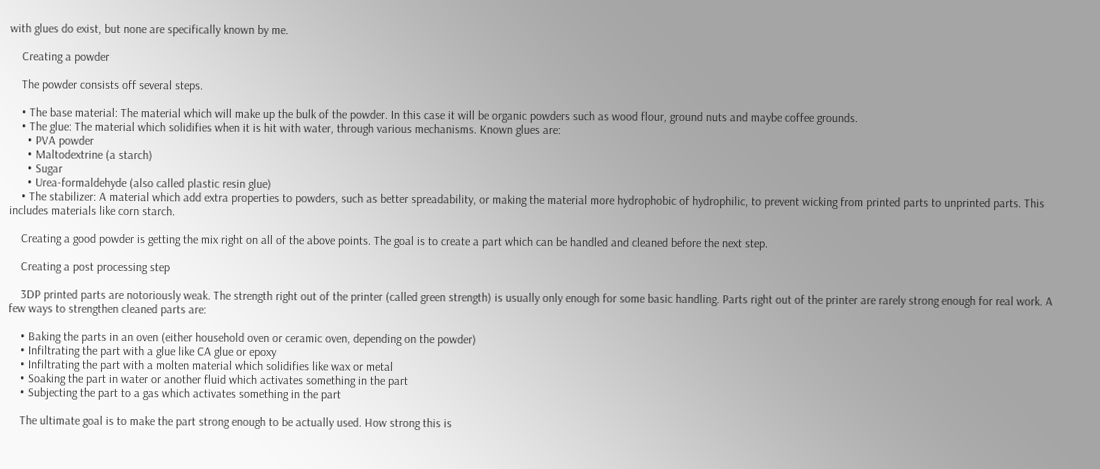with glues do exist, but none are specifically known by me.

    Creating a powder

    The powder consists off several steps.

    • The base material: The material which will make up the bulk of the powder. In this case it will be organic powders such as wood flour, ground nuts and maybe coffee grounds.
    • The glue: The material which solidifies when it is hit with water, through various mechanisms. Known glues are:
      • PVA powder
      • Maltodextrine (a starch)
      • Sugar
      • Urea-formaldehyde (also called plastic resin glue)
    • The stabilizer: A material which add extra properties to powders, such as better spreadability, or making the material more hydrophobic of hydrophilic, to prevent wicking from printed parts to unprinted parts. This includes materials like corn starch.

    Creating a good powder is getting the mix right on all of the above points. The goal is to create a part which can be handled and cleaned before the next step.

    Creating a post processing step

    3DP printed parts are notoriously weak. The strength right out of the printer (called green strength) is usually only enough for some basic handling. Parts right out of the printer are rarely strong enough for real work. A few ways to strengthen cleaned parts are:

    • Baking the parts in an oven (either household oven or ceramic oven, depending on the powder)
    • Infiltrating the part with a glue like CA glue or epoxy
    • Infiltrating the part with a molten material which solidifies like wax or metal
    • Soaking the part in water or another fluid which activates something in the part
    • Subjecting the part to a gas which activates something in the part

    The ultimate goal is to make the part strong enough to be actually used. How strong this is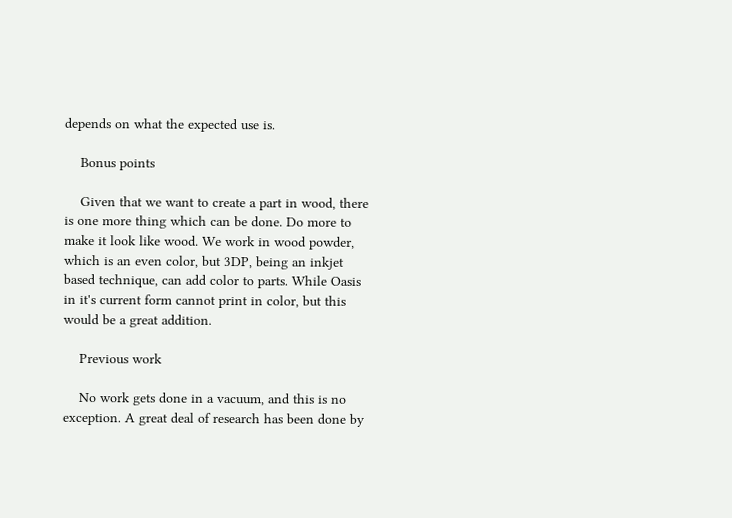depends on what the expected use is.

    Bonus points

    Given that we want to create a part in wood, there is one more thing which can be done. Do more to make it look like wood. We work in wood powder, which is an even color, but 3DP, being an inkjet based technique, can add color to parts. While Oasis in it's current form cannot print in color, but this would be a great addition.

    Previous work

    No work gets done in a vacuum, and this is no exception. A great deal of research has been done by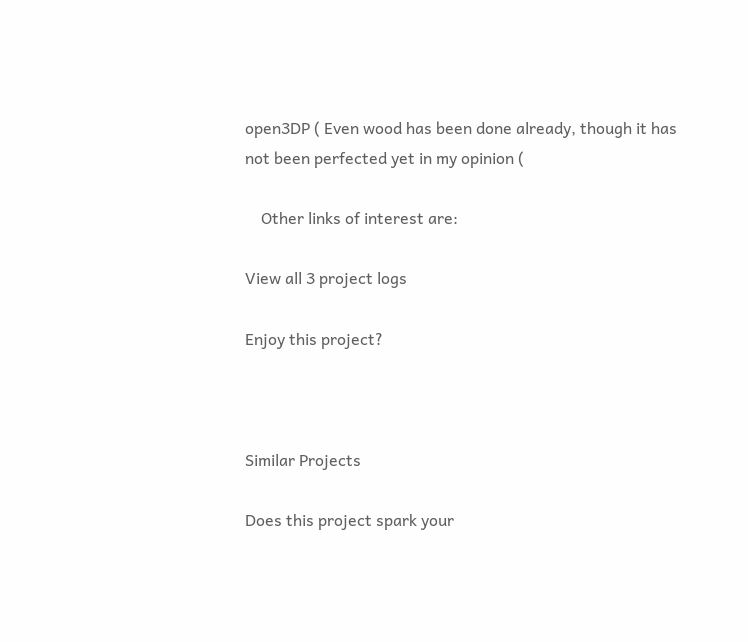open3DP ( Even wood has been done already, though it has not been perfected yet in my opinion (

    Other links of interest are:

View all 3 project logs

Enjoy this project?



Similar Projects

Does this project spark your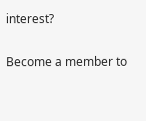interest?

Become a member to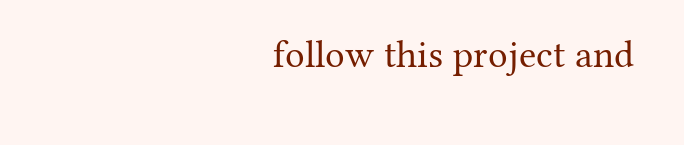follow this project and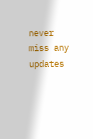never miss any updates